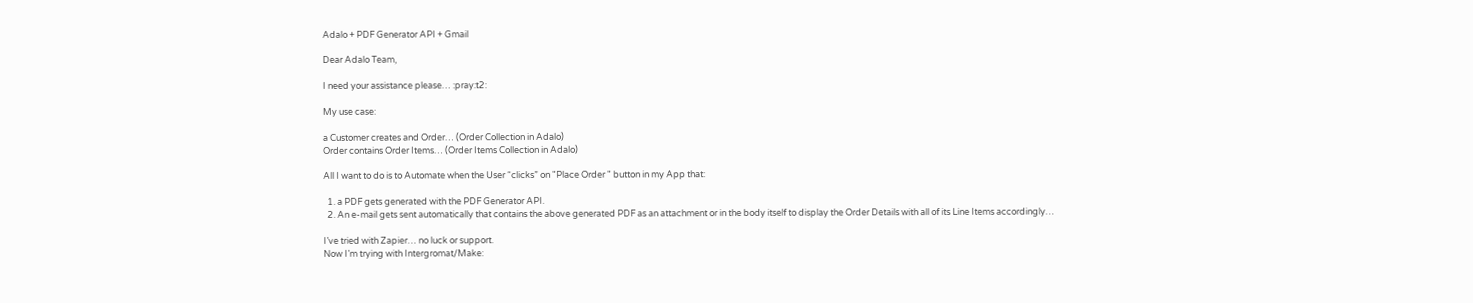Adalo + PDF Generator API + Gmail

Dear Adalo Team,

I need your assistance please… :pray:t2:

My use case:

a Customer creates and Order… (Order Collection in Adalo)
Order contains Order Items… (Order Items Collection in Adalo)

All I want to do is to Automate when the User “clicks” on "Place Order " button in my App that:

  1. a PDF gets generated with the PDF Generator API.
  2. An e-mail gets sent automatically that contains the above generated PDF as an attachment or in the body itself to display the Order Details with all of its Line Items accordingly…

I’ve tried with Zapier… no luck or support.
Now I’m trying with Intergromat/Make: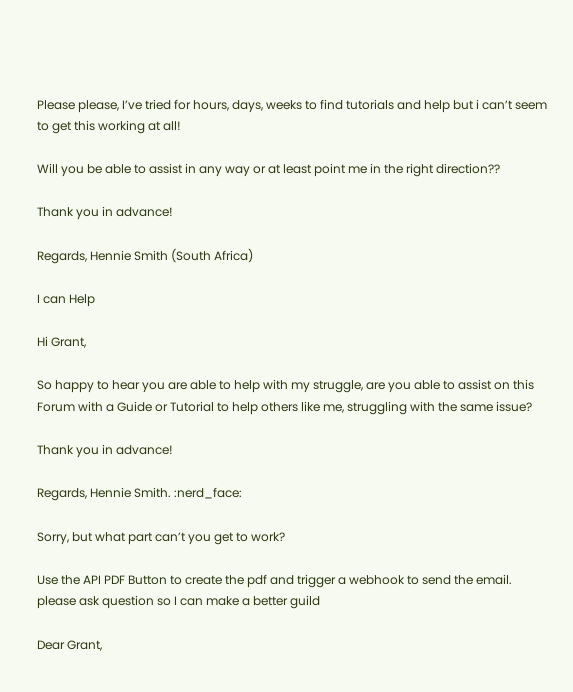Please please, I’ve tried for hours, days, weeks to find tutorials and help but i can’t seem to get this working at all!

Will you be able to assist in any way or at least point me in the right direction??

Thank you in advance!

Regards, Hennie Smith (South Africa)

I can Help

Hi Grant,

So happy to hear you are able to help with my struggle, are you able to assist on this Forum with a Guide or Tutorial to help others like me, struggling with the same issue?

Thank you in advance!

Regards, Hennie Smith. :nerd_face:

Sorry, but what part can’t you get to work?

Use the API PDF Button to create the pdf and trigger a webhook to send the email. please ask question so I can make a better guild

Dear Grant,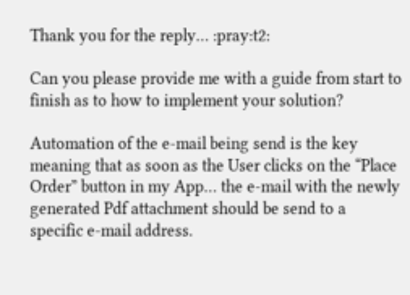Thank you for the reply… :pray:t2:

Can you please provide me with a guide from start to finish as to how to implement your solution?

Automation of the e-mail being send is the key meaning that as soon as the User clicks on the “Place Order” button in my App… the e-mail with the newly generated Pdf attachment should be send to a specific e-mail address.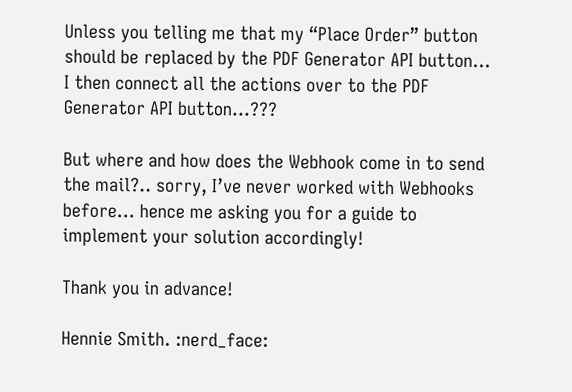Unless you telling me that my “Place Order” button should be replaced by the PDF Generator API button… I then connect all the actions over to the PDF Generator API button…???

But where and how does the Webhook come in to send the mail?.. sorry, I’ve never worked with Webhooks before… hence me asking you for a guide to implement your solution accordingly!

Thank you in advance!

Hennie Smith. :nerd_face: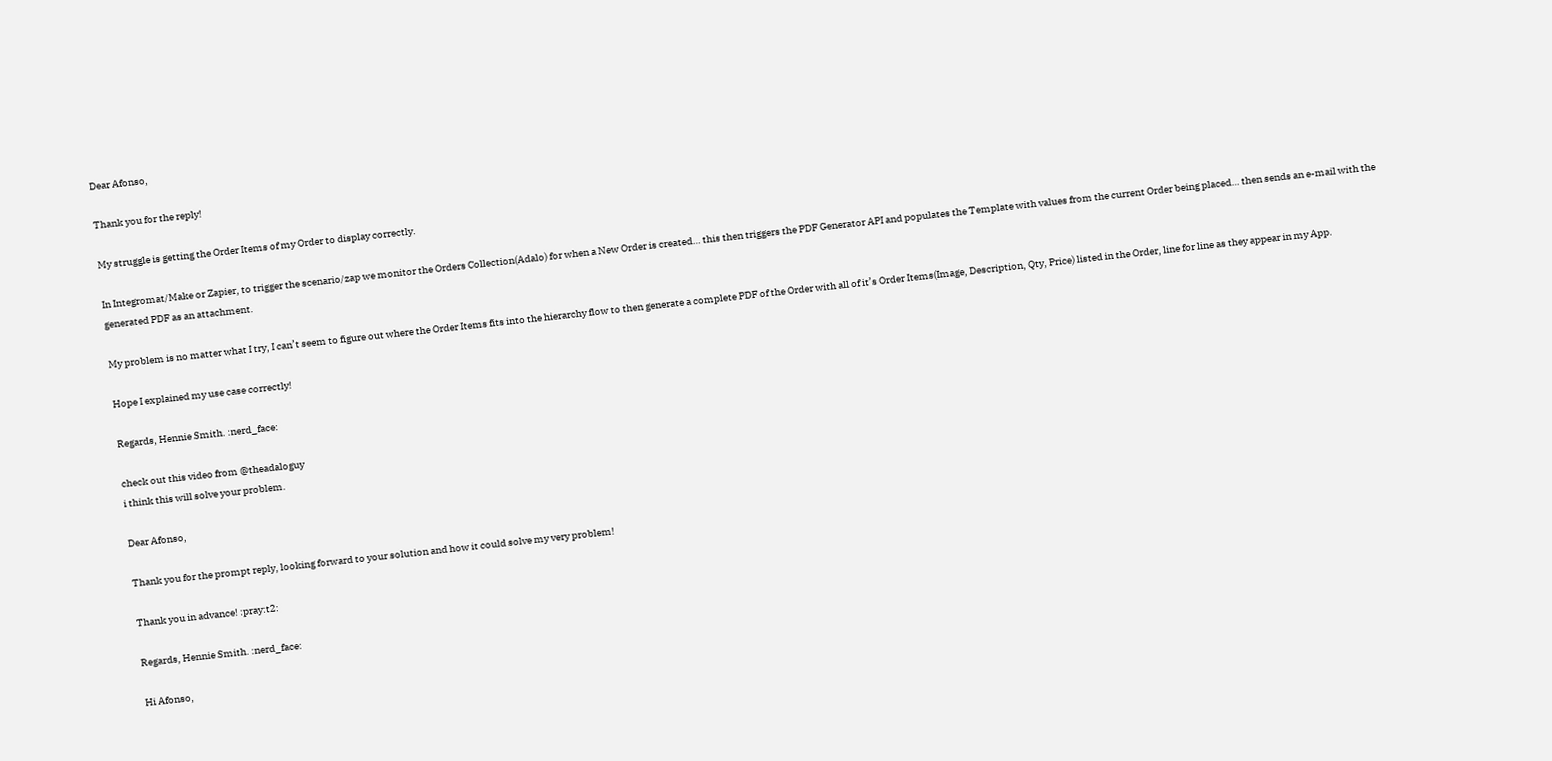Dear Afonso,

Thank you for the reply!

My struggle is getting the Order Items of my Order to display correctly.

In Integromat/Make or Zapier, to trigger the scenario/zap we monitor the Orders Collection(Adalo) for when a New Order is created… this then triggers the PDF Generator API and populates the Template with values from the current Order being placed… then sends an e-mail with the generated PDF as an attachment.

My problem is no matter what I try, I can’t seem to figure out where the Order Items fits into the hierarchy flow to then generate a complete PDF of the Order with all of it’s Order Items(Image, Description, Qty, Price) listed in the Order, line for line as they appear in my App.

Hope I explained my use case correctly!

Regards, Hennie Smith. :nerd_face:

check out this video from @theadaloguy
i think this will solve your problem.

Dear Afonso,

Thank you for the prompt reply, looking forward to your solution and how it could solve my very problem!

Thank you in advance! :pray:t2:

Regards, Hennie Smith. :nerd_face:

Hi Afonso,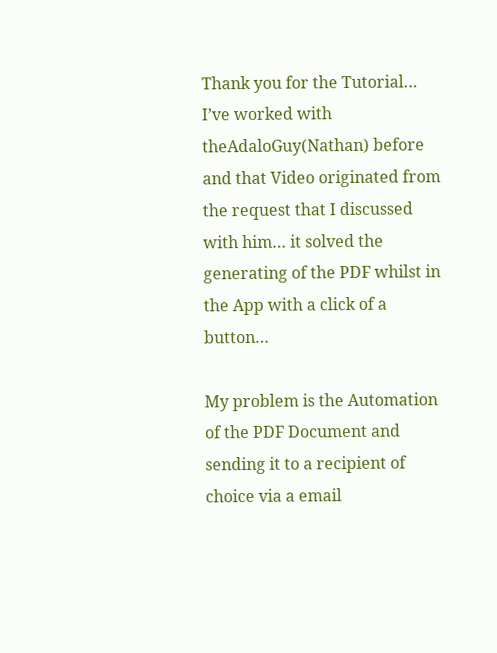Thank you for the Tutorial… I’ve worked with theAdaloGuy(Nathan) before and that Video originated from the request that I discussed with him… it solved the generating of the PDF whilst in the App with a click of a button…

My problem is the Automation of the PDF Document and sending it to a recipient of choice via a email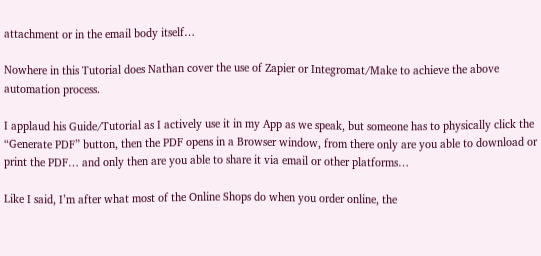attachment or in the email body itself…

Nowhere in this Tutorial does Nathan cover the use of Zapier or Integromat/Make to achieve the above automation process.

I applaud his Guide/Tutorial as I actively use it in my App as we speak, but someone has to physically click the “Generate PDF” button, then the PDF opens in a Browser window, from there only are you able to download or print the PDF… and only then are you able to share it via email or other platforms…

Like I said, I’m after what most of the Online Shops do when you order online, the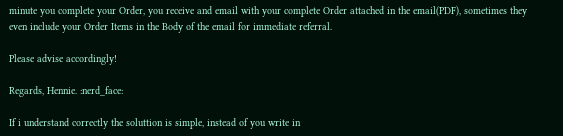minute you complete your Order, you receive and email with your complete Order attached in the email(PDF), sometimes they even include your Order Items in the Body of the email for immediate referral.

Please advise accordingly!

Regards, Hennie. :nerd_face:

If i understand correctly the soluttion is simple, instead of you write in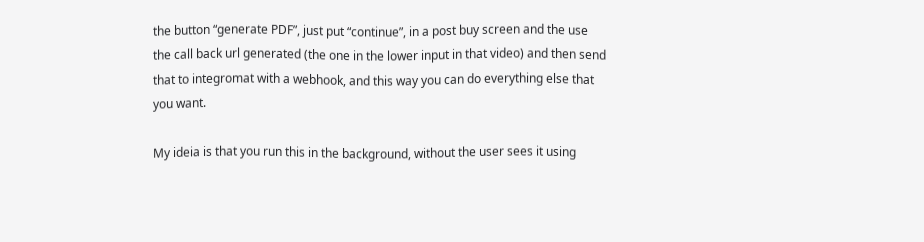the button “generate PDF”, just put “continue”, in a post buy screen and the use the call back url generated (the one in the lower input in that video) and then send that to integromat with a webhook, and this way you can do everything else that you want.

My ideia is that you run this in the background, without the user sees it using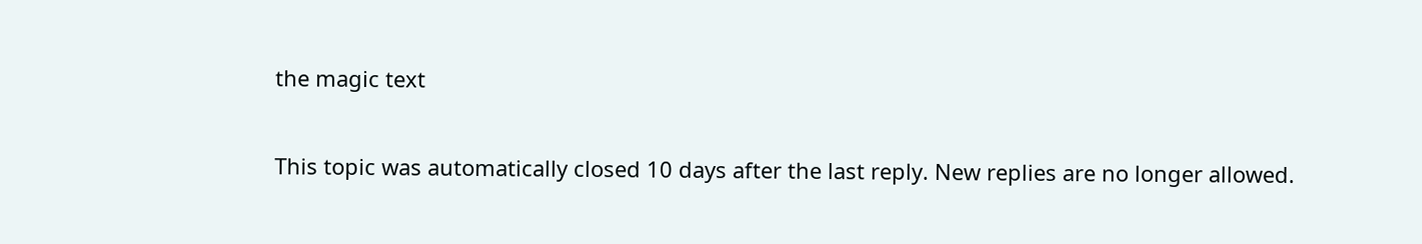the magic text

This topic was automatically closed 10 days after the last reply. New replies are no longer allowed.